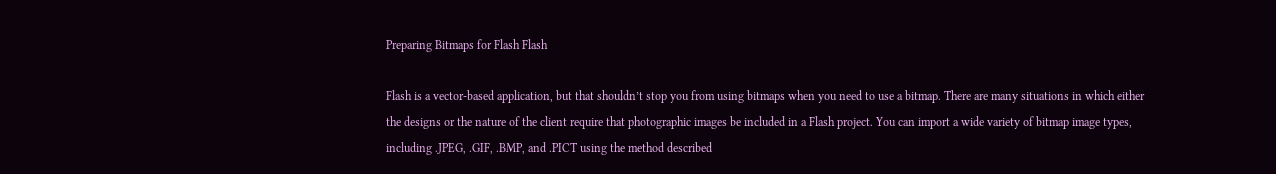Preparing Bitmaps for Flash Flash

Flash is a vector-based application, but that shouldn’t stop you from using bitmaps when you need to use a bitmap. There are many situations in which either the designs or the nature of the client require that photographic images be included in a Flash project. You can import a wide variety of bitmap image types, including .JPEG, .GIF, .BMP, and .PICT using the method described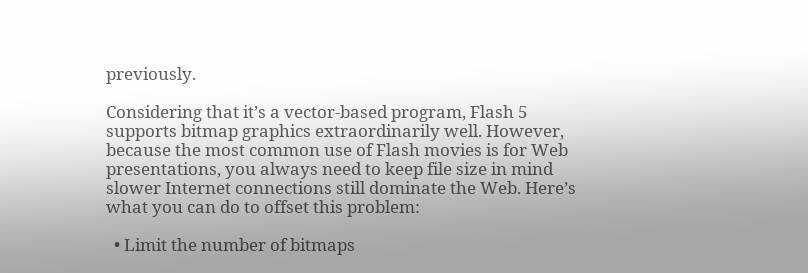previously.

Considering that it’s a vector-based program, Flash 5 supports bitmap graphics extraordinarily well. However, because the most common use of Flash movies is for Web presentations, you always need to keep file size in mind slower Internet connections still dominate the Web. Here’s what you can do to offset this problem:

  • Limit the number of bitmaps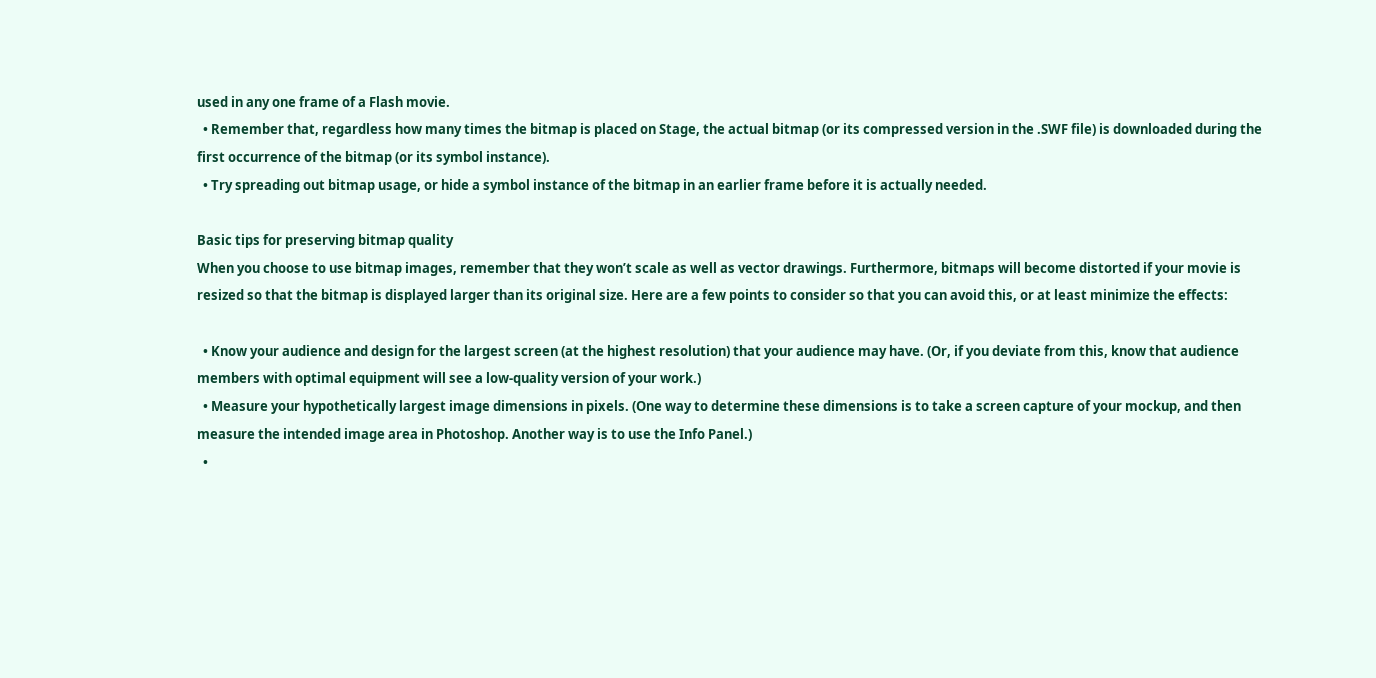used in any one frame of a Flash movie.
  • Remember that, regardless how many times the bitmap is placed on Stage, the actual bitmap (or its compressed version in the .SWF file) is downloaded during the first occurrence of the bitmap (or its symbol instance).
  • Try spreading out bitmap usage, or hide a symbol instance of the bitmap in an earlier frame before it is actually needed.

Basic tips for preserving bitmap quality
When you choose to use bitmap images, remember that they won’t scale as well as vector drawings. Furthermore, bitmaps will become distorted if your movie is resized so that the bitmap is displayed larger than its original size. Here are a few points to consider so that you can avoid this, or at least minimize the effects:

  • Know your audience and design for the largest screen (at the highest resolution) that your audience may have. (Or, if you deviate from this, know that audience members with optimal equipment will see a low-quality version of your work.)
  • Measure your hypothetically largest image dimensions in pixels. (One way to determine these dimensions is to take a screen capture of your mockup, and then measure the intended image area in Photoshop. Another way is to use the Info Panel.)
  •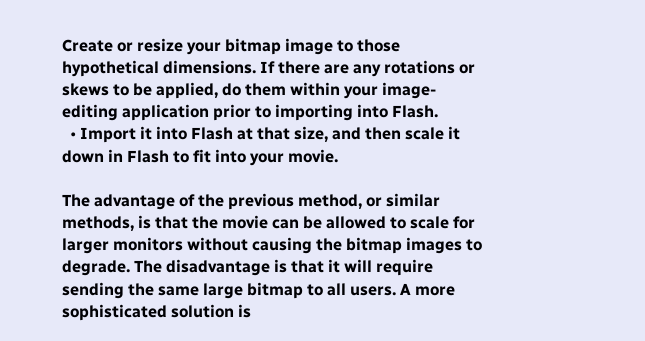Create or resize your bitmap image to those hypothetical dimensions. If there are any rotations or skews to be applied, do them within your image-editing application prior to importing into Flash.
  • Import it into Flash at that size, and then scale it down in Flash to fit into your movie.

The advantage of the previous method, or similar methods, is that the movie can be allowed to scale for larger monitors without causing the bitmap images to degrade. The disadvantage is that it will require sending the same large bitmap to all users. A more sophisticated solution is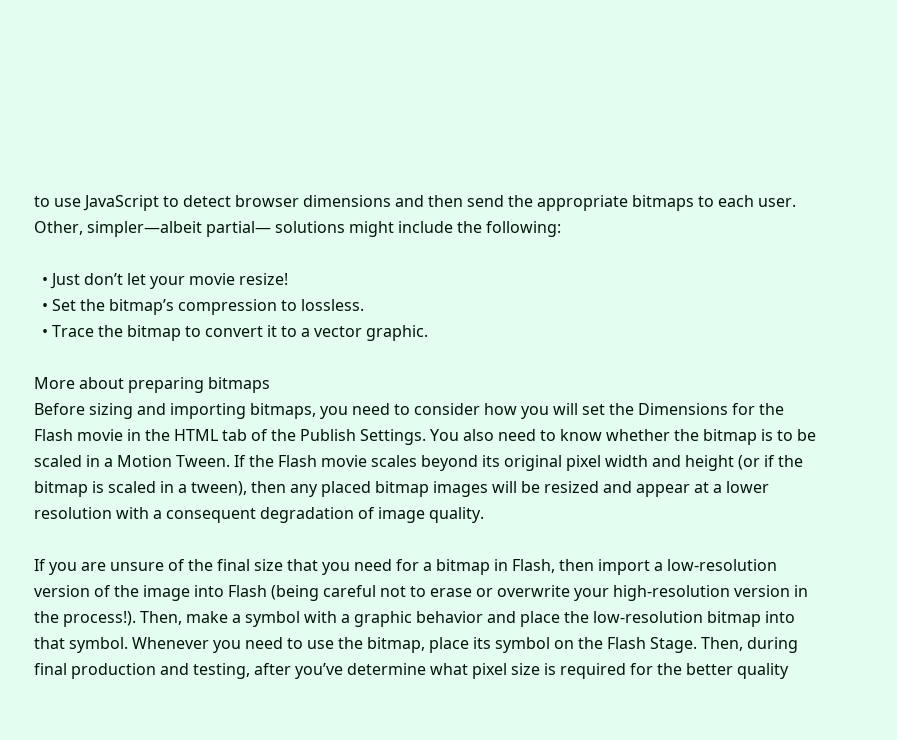to use JavaScript to detect browser dimensions and then send the appropriate bitmaps to each user. Other, simpler—albeit partial— solutions might include the following:

  • Just don’t let your movie resize!
  • Set the bitmap’s compression to lossless.
  • Trace the bitmap to convert it to a vector graphic.

More about preparing bitmaps
Before sizing and importing bitmaps, you need to consider how you will set the Dimensions for the Flash movie in the HTML tab of the Publish Settings. You also need to know whether the bitmap is to be scaled in a Motion Tween. If the Flash movie scales beyond its original pixel width and height (or if the bitmap is scaled in a tween), then any placed bitmap images will be resized and appear at a lower resolution with a consequent degradation of image quality.

If you are unsure of the final size that you need for a bitmap in Flash, then import a low-resolution version of the image into Flash (being careful not to erase or overwrite your high-resolution version in the process!). Then, make a symbol with a graphic behavior and place the low-resolution bitmap into that symbol. Whenever you need to use the bitmap, place its symbol on the Flash Stage. Then, during final production and testing, after you’ve determine what pixel size is required for the better quality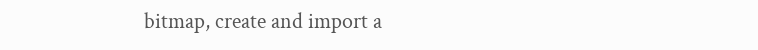bitmap, create and import a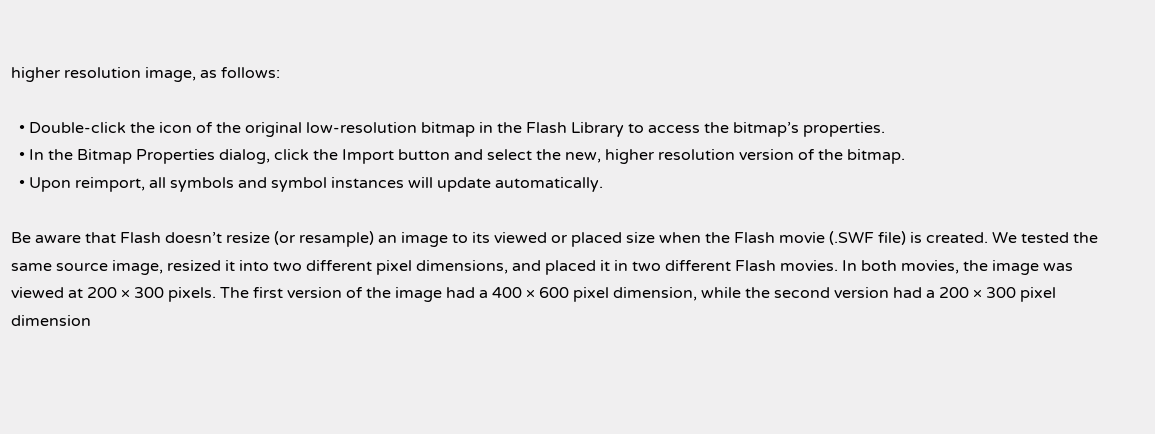higher resolution image, as follows:

  • Double-click the icon of the original low-resolution bitmap in the Flash Library to access the bitmap’s properties.
  • In the Bitmap Properties dialog, click the Import button and select the new, higher resolution version of the bitmap.
  • Upon reimport, all symbols and symbol instances will update automatically.

Be aware that Flash doesn’t resize (or resample) an image to its viewed or placed size when the Flash movie (.SWF file) is created. We tested the same source image, resized it into two different pixel dimensions, and placed it in two different Flash movies. In both movies, the image was viewed at 200 × 300 pixels. The first version of the image had a 400 × 600 pixel dimension, while the second version had a 200 × 300 pixel dimension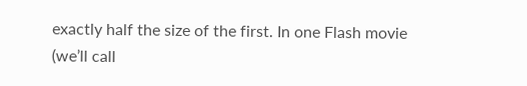exactly half the size of the first. In one Flash movie (we’ll call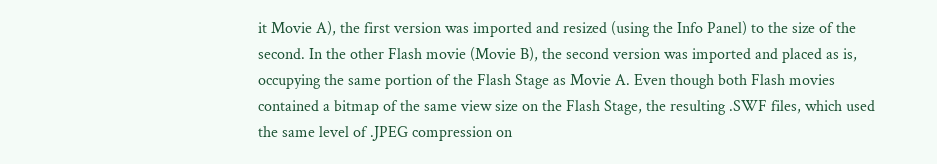it Movie A), the first version was imported and resized (using the Info Panel) to the size of the second. In the other Flash movie (Movie B), the second version was imported and placed as is, occupying the same portion of the Flash Stage as Movie A. Even though both Flash movies contained a bitmap of the same view size on the Flash Stage, the resulting .SWF files, which used the same level of .JPEG compression on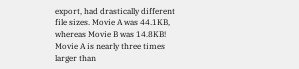export, had drastically different file sizes. Movie A was 44.1KB, whereas Movie B was 14.8KB! Movie A is nearly three times larger than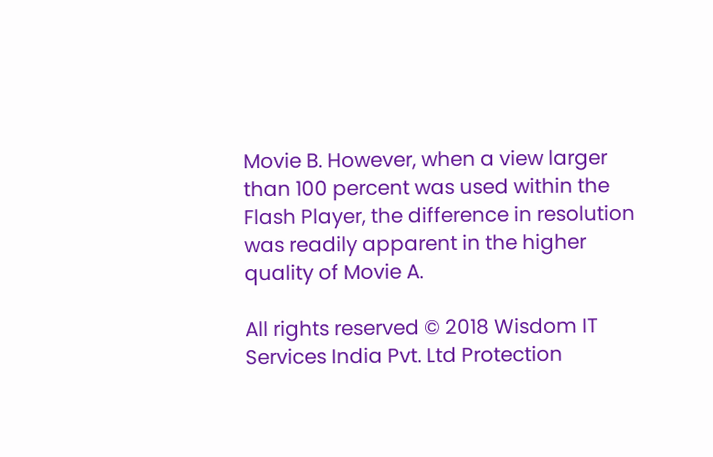Movie B. However, when a view larger than 100 percent was used within the Flash Player, the difference in resolution was readily apparent in the higher quality of Movie A.

All rights reserved © 2018 Wisdom IT Services India Pvt. Ltd Protection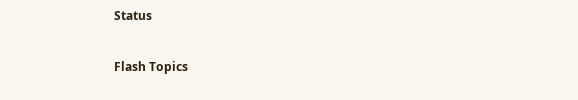Status

Flash Topics